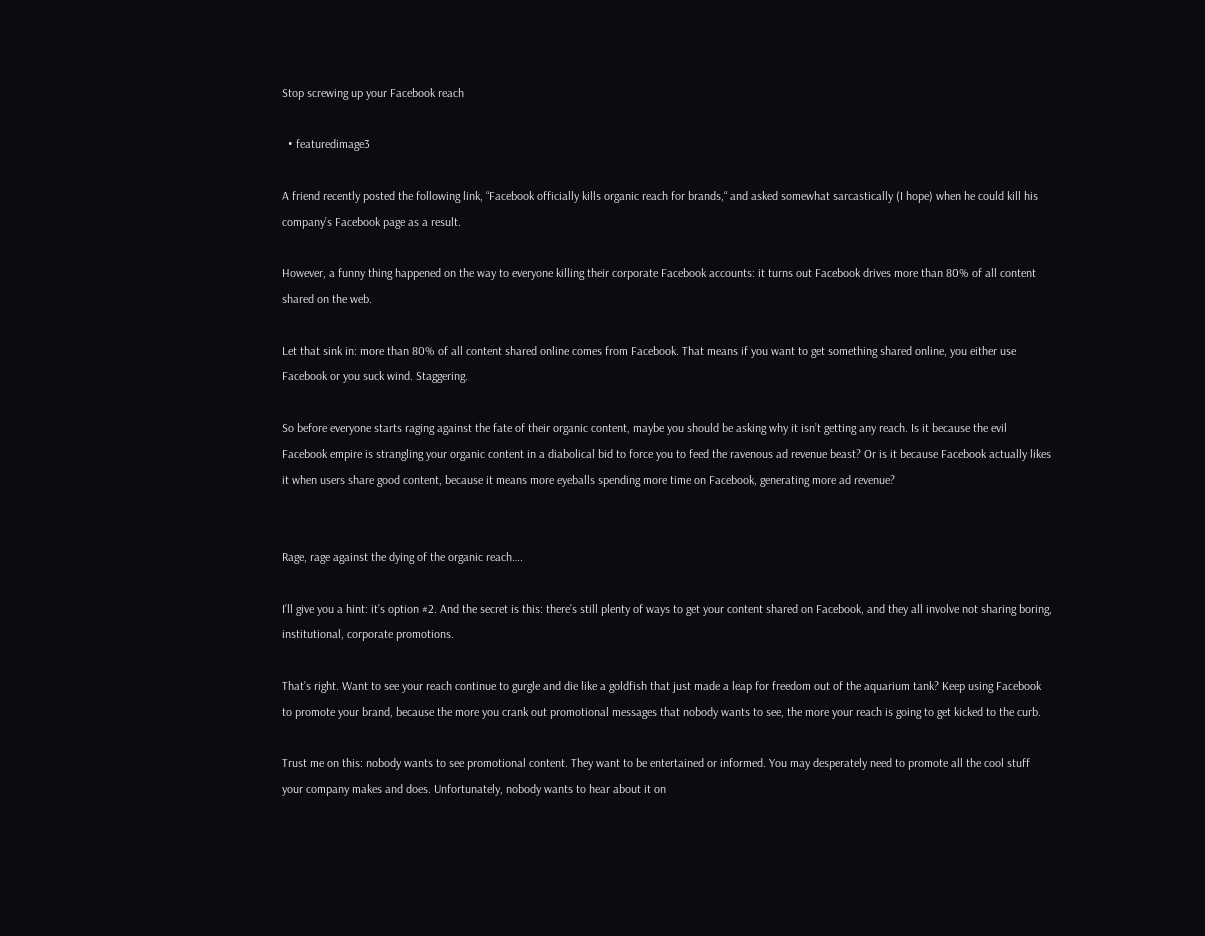Stop screwing up your Facebook reach

  • featuredimage3

A friend recently posted the following link, “Facebook officially kills organic reach for brands,“ and asked somewhat sarcastically (I hope) when he could kill his company’s Facebook page as a result.

However, a funny thing happened on the way to everyone killing their corporate Facebook accounts: it turns out Facebook drives more than 80% of all content shared on the web.

Let that sink in: more than 80% of all content shared online comes from Facebook. That means if you want to get something shared online, you either use Facebook or you suck wind. Staggering.

So before everyone starts raging against the fate of their organic content, maybe you should be asking why it isn’t getting any reach. Is it because the evil Facebook empire is strangling your organic content in a diabolical bid to force you to feed the ravenous ad revenue beast? Or is it because Facebook actually likes it when users share good content, because it means more eyeballs spending more time on Facebook, generating more ad revenue?


Rage, rage against the dying of the organic reach….

I’ll give you a hint: it’s option #2. And the secret is this: there’s still plenty of ways to get your content shared on Facebook, and they all involve not sharing boring, institutional, corporate promotions.

That’s right. Want to see your reach continue to gurgle and die like a goldfish that just made a leap for freedom out of the aquarium tank? Keep using Facebook to promote your brand, because the more you crank out promotional messages that nobody wants to see, the more your reach is going to get kicked to the curb.

Trust me on this: nobody wants to see promotional content. They want to be entertained or informed. You may desperately need to promote all the cool stuff your company makes and does. Unfortunately, nobody wants to hear about it on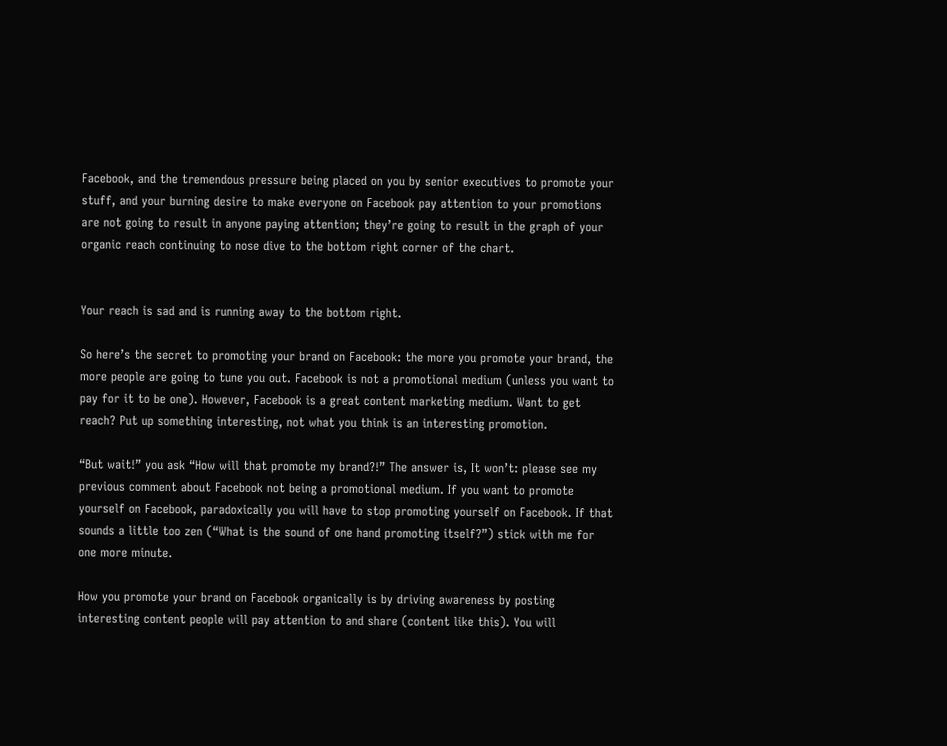Facebook, and the tremendous pressure being placed on you by senior executives to promote your stuff, and your burning desire to make everyone on Facebook pay attention to your promotions are not going to result in anyone paying attention; they’re going to result in the graph of your organic reach continuing to nose dive to the bottom right corner of the chart.


Your reach is sad and is running away to the bottom right.

So here’s the secret to promoting your brand on Facebook: the more you promote your brand, the more people are going to tune you out. Facebook is not a promotional medium (unless you want to pay for it to be one). However, Facebook is a great content marketing medium. Want to get reach? Put up something interesting, not what you think is an interesting promotion.

“But wait!” you ask “How will that promote my brand?!” The answer is, It won’t: please see my previous comment about Facebook not being a promotional medium. If you want to promote yourself on Facebook, paradoxically you will have to stop promoting yourself on Facebook. If that sounds a little too zen (“What is the sound of one hand promoting itself?”) stick with me for one more minute.

How you promote your brand on Facebook organically is by driving awareness by posting interesting content people will pay attention to and share (content like this). You will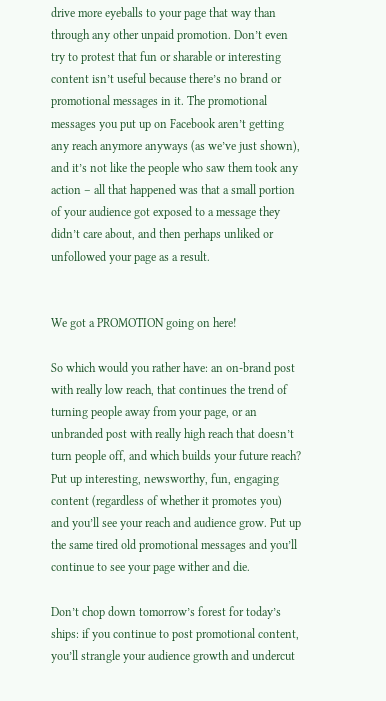drive more eyeballs to your page that way than through any other unpaid promotion. Don’t even try to protest that fun or sharable or interesting content isn’t useful because there’s no brand or promotional messages in it. The promotional messages you put up on Facebook aren’t getting any reach anymore anyways (as we’ve just shown), and it’s not like the people who saw them took any action – all that happened was that a small portion of your audience got exposed to a message they didn’t care about, and then perhaps unliked or unfollowed your page as a result.


We got a PROMOTION going on here!

So which would you rather have: an on-brand post with really low reach, that continues the trend of turning people away from your page, or an unbranded post with really high reach that doesn’t turn people off, and which builds your future reach? Put up interesting, newsworthy, fun, engaging content (regardless of whether it promotes you) and you’ll see your reach and audience grow. Put up the same tired old promotional messages and you’ll continue to see your page wither and die.

Don’t chop down tomorrow’s forest for today’s ships: if you continue to post promotional content, you’ll strangle your audience growth and undercut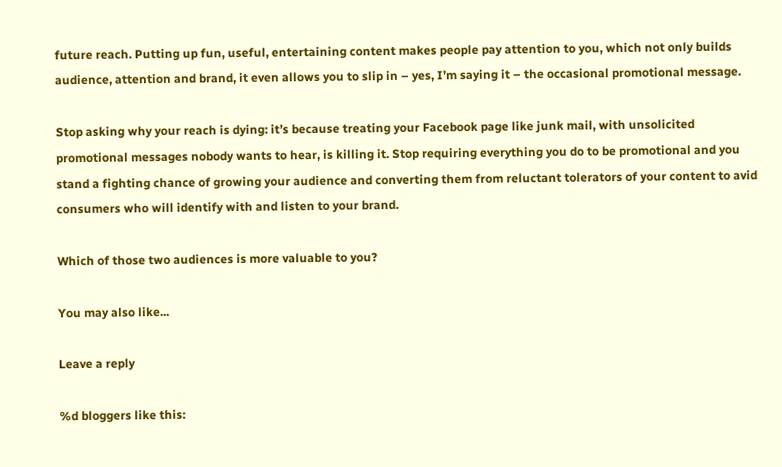future reach. Putting up fun, useful, entertaining content makes people pay attention to you, which not only builds audience, attention and brand, it even allows you to slip in – yes, I’m saying it – the occasional promotional message.

Stop asking why your reach is dying: it’s because treating your Facebook page like junk mail, with unsolicited promotional messages nobody wants to hear, is killing it. Stop requiring everything you do to be promotional and you stand a fighting chance of growing your audience and converting them from reluctant tolerators of your content to avid consumers who will identify with and listen to your brand.

Which of those two audiences is more valuable to you?

You may also like...

Leave a reply

%d bloggers like this: